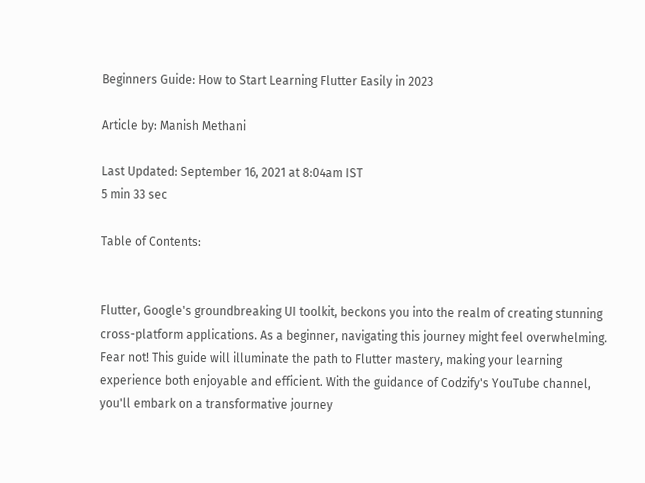Beginners Guide: How to Start Learning Flutter Easily in 2023

Article by: Manish Methani

Last Updated: September 16, 2021 at 8:04am IST
5 min 33 sec

Table of Contents:


Flutter, Google's groundbreaking UI toolkit, beckons you into the realm of creating stunning cross-platform applications. As a beginner, navigating this journey might feel overwhelming. Fear not! This guide will illuminate the path to Flutter mastery, making your learning experience both enjoyable and efficient. With the guidance of Codzify's YouTube channel, you'll embark on a transformative journey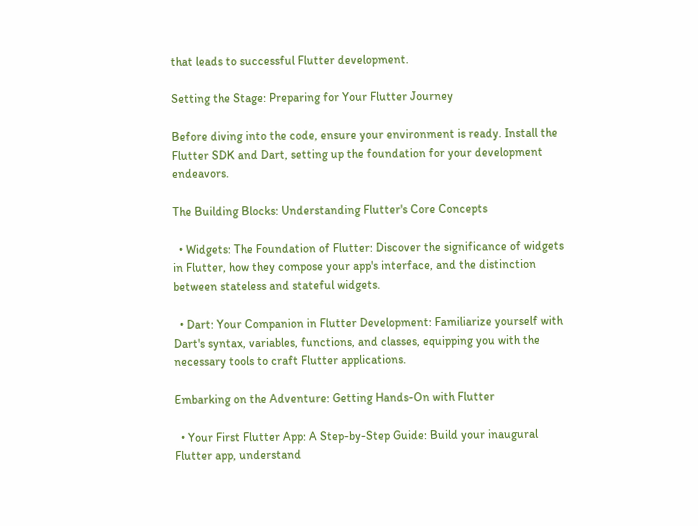that leads to successful Flutter development.

Setting the Stage: Preparing for Your Flutter Journey

Before diving into the code, ensure your environment is ready. Install the Flutter SDK and Dart, setting up the foundation for your development endeavors.

The Building Blocks: Understanding Flutter's Core Concepts

  • Widgets: The Foundation of Flutter: Discover the significance of widgets in Flutter, how they compose your app's interface, and the distinction between stateless and stateful widgets.

  • Dart: Your Companion in Flutter Development: Familiarize yourself with Dart's syntax, variables, functions, and classes, equipping you with the necessary tools to craft Flutter applications.

Embarking on the Adventure: Getting Hands-On with Flutter

  • Your First Flutter App: A Step-by-Step Guide: Build your inaugural Flutter app, understand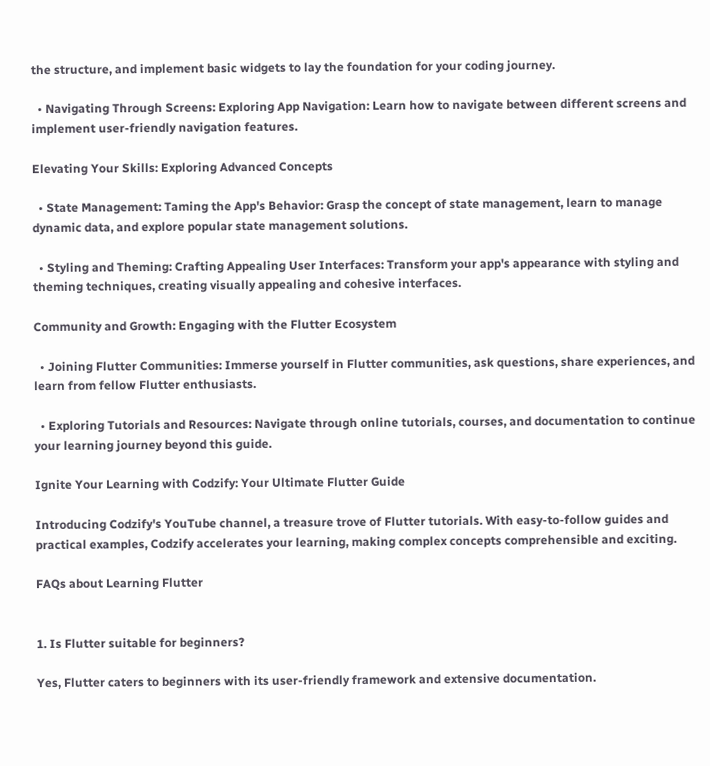the structure, and implement basic widgets to lay the foundation for your coding journey.

  • Navigating Through Screens: Exploring App Navigation: Learn how to navigate between different screens and implement user-friendly navigation features.

Elevating Your Skills: Exploring Advanced Concepts

  • State Management: Taming the App's Behavior: Grasp the concept of state management, learn to manage dynamic data, and explore popular state management solutions.

  • Styling and Theming: Crafting Appealing User Interfaces: Transform your app's appearance with styling and theming techniques, creating visually appealing and cohesive interfaces.

Community and Growth: Engaging with the Flutter Ecosystem

  • Joining Flutter Communities: Immerse yourself in Flutter communities, ask questions, share experiences, and learn from fellow Flutter enthusiasts.

  • Exploring Tutorials and Resources: Navigate through online tutorials, courses, and documentation to continue your learning journey beyond this guide.

Ignite Your Learning with Codzify: Your Ultimate Flutter Guide

Introducing Codzify's YouTube channel, a treasure trove of Flutter tutorials. With easy-to-follow guides and practical examples, Codzify accelerates your learning, making complex concepts comprehensible and exciting.

FAQs about Learning Flutter


1. Is Flutter suitable for beginners?

Yes, Flutter caters to beginners with its user-friendly framework and extensive documentation.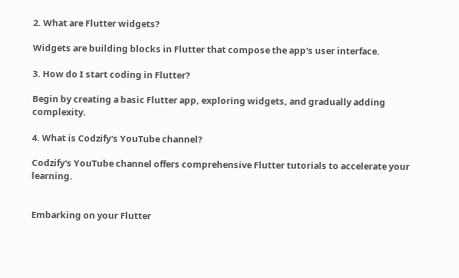2. What are Flutter widgets?

Widgets are building blocks in Flutter that compose the app's user interface.

3. How do I start coding in Flutter?

Begin by creating a basic Flutter app, exploring widgets, and gradually adding complexity.

4. What is Codzify's YouTube channel?

Codzify's YouTube channel offers comprehensive Flutter tutorials to accelerate your learning.


Embarking on your Flutter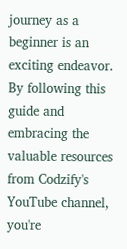journey as a beginner is an exciting endeavor. By following this guide and embracing the valuable resources from Codzify's YouTube channel, you're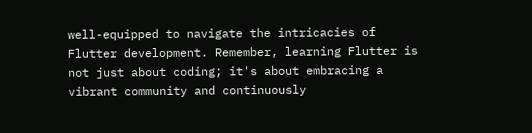well-equipped to navigate the intricacies of Flutter development. Remember, learning Flutter is not just about coding; it's about embracing a vibrant community and continuously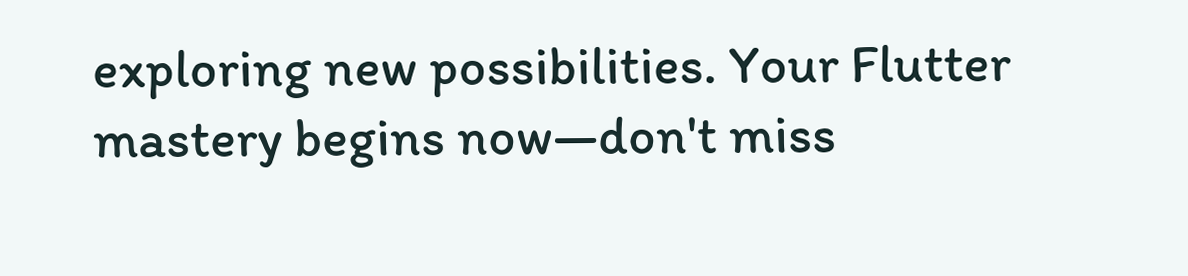exploring new possibilities. Your Flutter mastery begins now—don't miss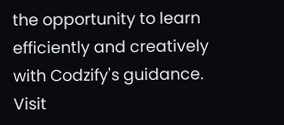the opportunity to learn efficiently and creatively with Codzify's guidance. Visit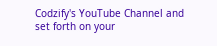Codzify's YouTube Channel and set forth on your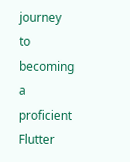journey to becoming a proficient Flutter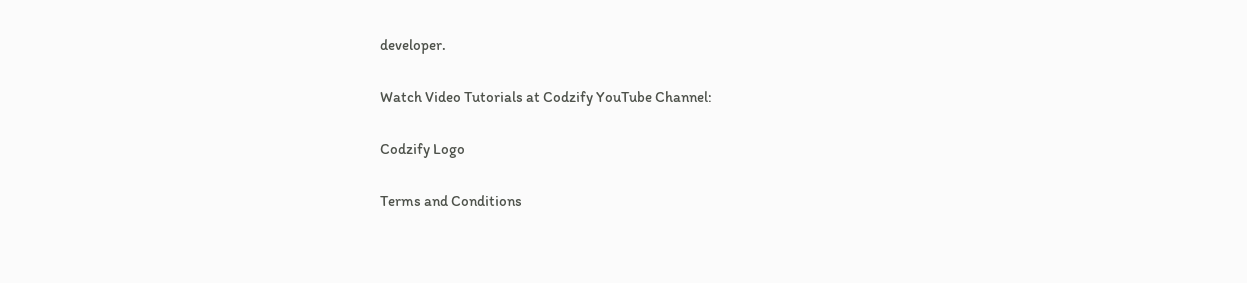developer.

Watch Video Tutorials at Codzify YouTube Channel:

Codzify Logo

Terms and Conditions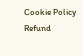Cookie Policy   Refund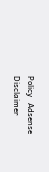Policy   Adsense Disclaimer